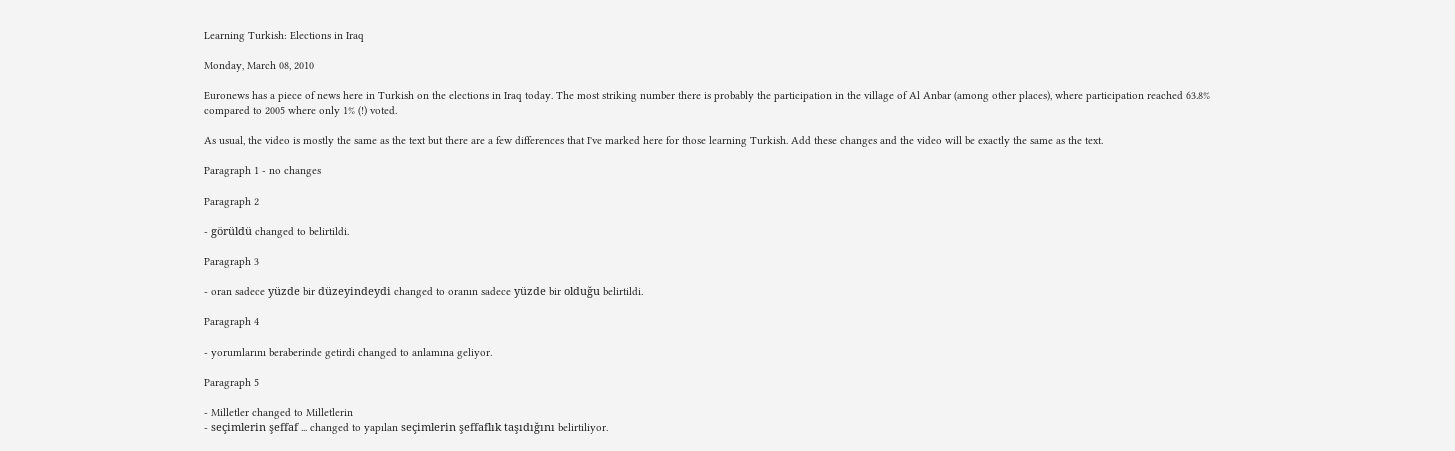Learning Turkish: Elections in Iraq

Monday, March 08, 2010

Euronews has a piece of news here in Turkish on the elections in Iraq today. The most striking number there is probably the participation in the village of Al Anbar (among other places), where participation reached 63.8% compared to 2005 where only 1% (!) voted.

As usual, the video is mostly the same as the text but there are a few differences that I've marked here for those learning Turkish. Add these changes and the video will be exactly the same as the text.

Paragraph 1 - no changes

Paragraph 2

- görüldü changed to belirtildi.

Paragraph 3

- oran sadece yüzde bir düzeyindeydi changed to oranın sadece yüzde bir olduğu belirtildi.

Paragraph 4

- yorumlarını beraberinde getirdi changed to anlamına geliyor.

Paragraph 5

- Milletler changed to Milletlerin
- seçimlerin şeffaf ... changed to yapılan seçimlerin şeffaflık taşıdığını belirtiliyor.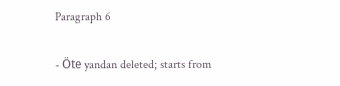Paragraph 6

- Öte yandan deleted; starts from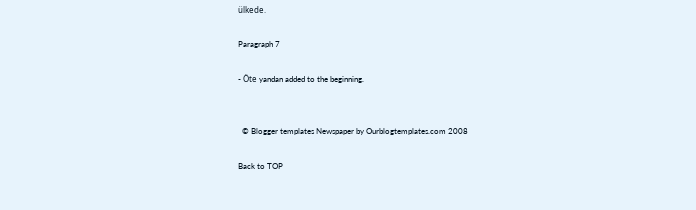ülkede.

Paragraph 7

- Öte yandan added to the beginning.


  © Blogger templates Newspaper by Ourblogtemplates.com 2008

Back to TOP